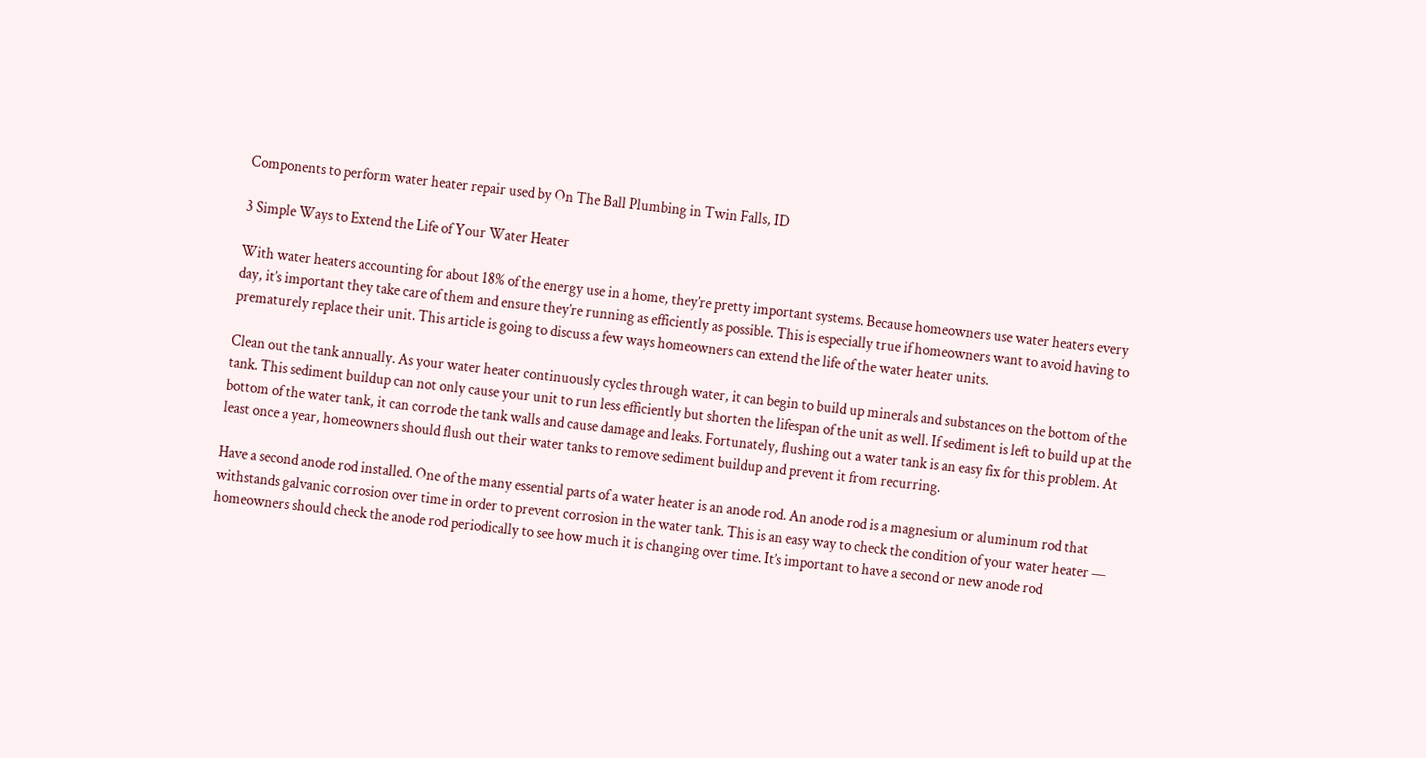Components to perform water heater repair used by On The Ball Plumbing in Twin Falls, ID

3 Simple Ways to Extend the Life of Your Water Heater

With water heaters accounting for about 18% of the energy use in a home, they’re pretty important systems. Because homeowners use water heaters every day, it’s important they take care of them and ensure they’re running as efficiently as possible. This is especially true if homeowners want to avoid having to prematurely replace their unit. This article is going to discuss a few ways homeowners can extend the life of the water heater units.

Clean out the tank annually. As your water heater continuously cycles through water, it can begin to build up minerals and substances on the bottom of the tank. This sediment buildup can not only cause your unit to run less efficiently but shorten the lifespan of the unit as well. If sediment is left to build up at the bottom of the water tank, it can corrode the tank walls and cause damage and leaks. Fortunately, flushing out a water tank is an easy fix for this problem. At least once a year, homeowners should flush out their water tanks to remove sediment buildup and prevent it from recurring.

Have a second anode rod installed. One of the many essential parts of a water heater is an anode rod. An anode rod is a magnesium or aluminum rod that withstands galvanic corrosion over time in order to prevent corrosion in the water tank. This is an easy way to check the condition of your water heater — homeowners should check the anode rod periodically to see how much it is changing over time. It’s important to have a second or new anode rod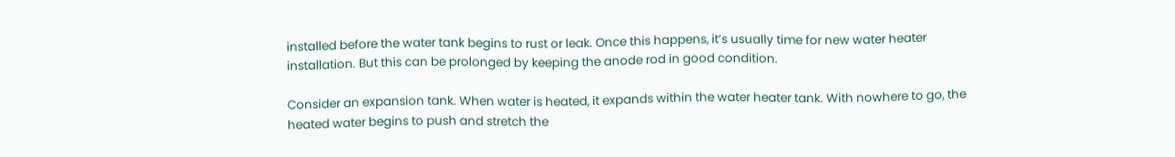installed before the water tank begins to rust or leak. Once this happens, it’s usually time for new water heater installation. But this can be prolonged by keeping the anode rod in good condition.

Consider an expansion tank. When water is heated, it expands within the water heater tank. With nowhere to go, the heated water begins to push and stretch the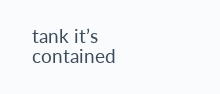tank it’s contained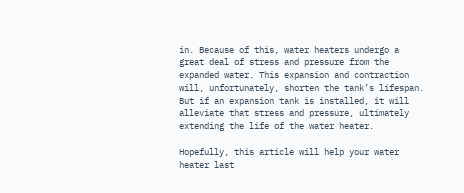in. Because of this, water heaters undergo a great deal of stress and pressure from the expanded water. This expansion and contraction will, unfortunately, shorten the tank’s lifespan. But if an expansion tank is installed, it will alleviate that stress and pressure, ultimately extending the life of the water heater.

Hopefully, this article will help your water heater last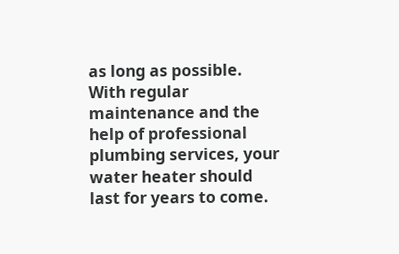as long as possible. With regular maintenance and the help of professional plumbing services, your water heater should last for years to come.